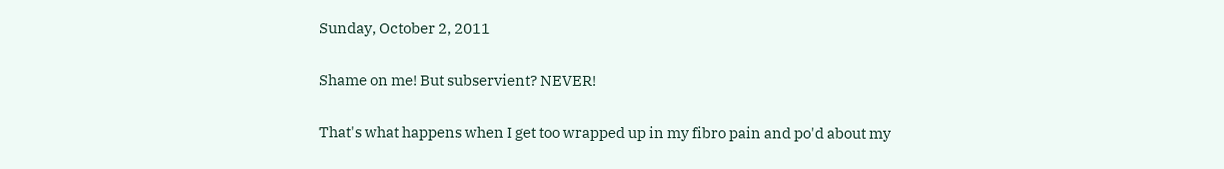Sunday, October 2, 2011

Shame on me! But subservient? NEVER!

That's what happens when I get too wrapped up in my fibro pain and po'd about my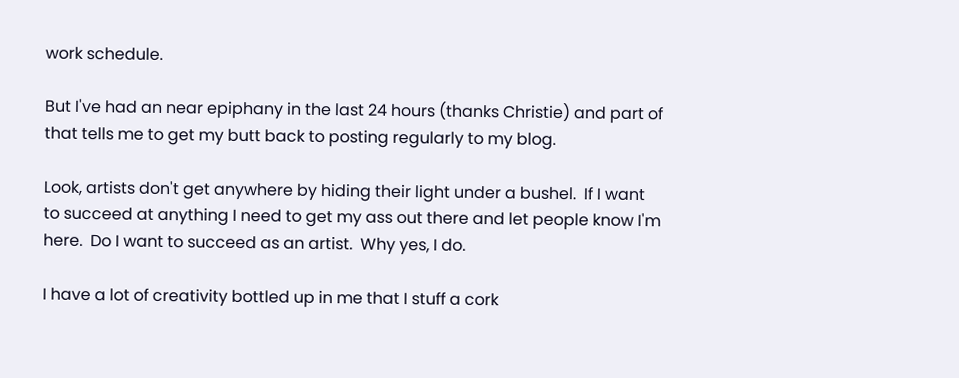work schedule.

But I've had an near epiphany in the last 24 hours (thanks Christie) and part of that tells me to get my butt back to posting regularly to my blog.

Look, artists don't get anywhere by hiding their light under a bushel.  If I want to succeed at anything I need to get my ass out there and let people know I'm here.  Do I want to succeed as an artist.  Why yes, I do.

I have a lot of creativity bottled up in me that I stuff a cork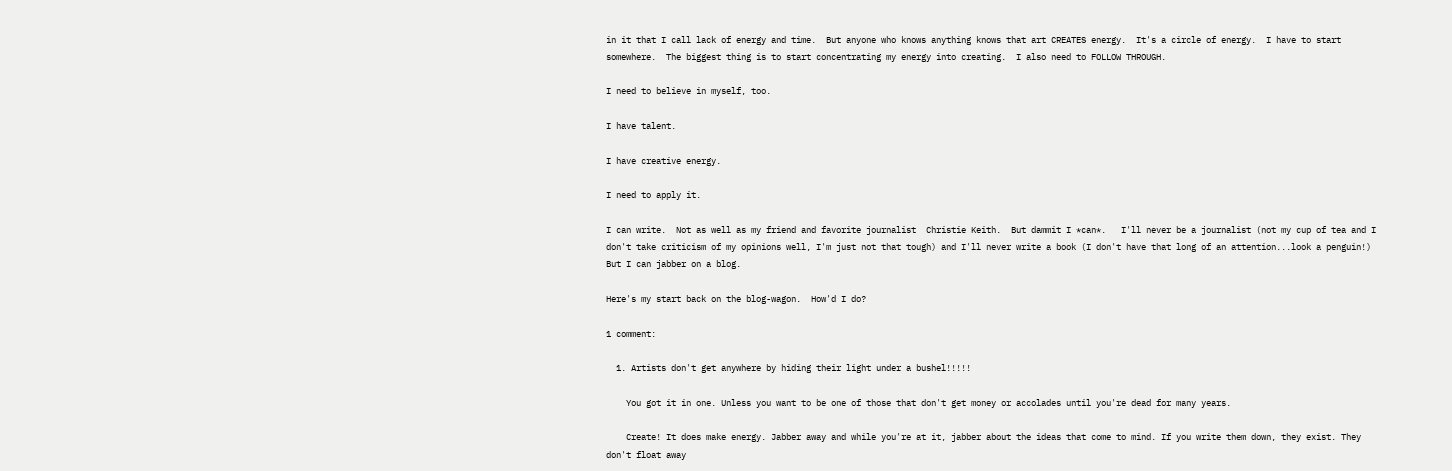in it that I call lack of energy and time.  But anyone who knows anything knows that art CREATES energy.  It's a circle of energy.  I have to start somewhere.  The biggest thing is to start concentrating my energy into creating.  I also need to FOLLOW THROUGH.

I need to believe in myself, too.

I have talent.

I have creative energy.

I need to apply it.

I can write.  Not as well as my friend and favorite journalist  Christie Keith.  But dammit I *can*.   I'll never be a journalist (not my cup of tea and I don't take criticism of my opinions well, I'm just not that tough) and I'll never write a book (I don't have that long of an attention...look a penguin!)  But I can jabber on a blog.

Here's my start back on the blog-wagon.  How'd I do?

1 comment:

  1. Artists don't get anywhere by hiding their light under a bushel!!!!!

    You got it in one. Unless you want to be one of those that don't get money or accolades until you're dead for many years.

    Create! It does make energy. Jabber away and while you're at it, jabber about the ideas that come to mind. If you write them down, they exist. They don't float away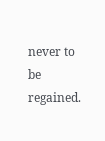never to be regained.